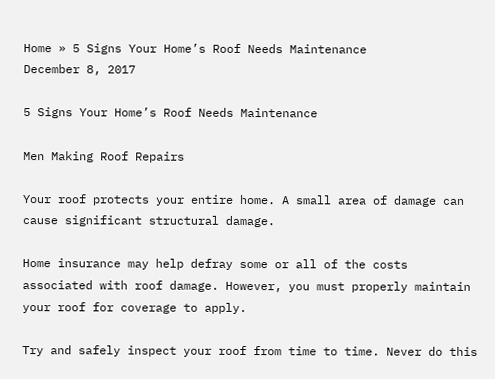Home » 5 Signs Your Home’s Roof Needs Maintenance
December 8, 2017

5 Signs Your Home’s Roof Needs Maintenance

Men Making Roof Repairs

Your roof protects your entire home. A small area of damage can cause significant structural damage.

Home insurance may help defray some or all of the costs associated with roof damage. However, you must properly maintain your roof for coverage to apply.

Try and safely inspect your roof from time to time. Never do this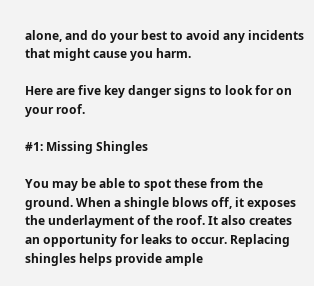alone, and do your best to avoid any incidents that might cause you harm.

Here are five key danger signs to look for on your roof.

#1: Missing Shingles

You may be able to spot these from the ground. When a shingle blows off, it exposes the underlayment of the roof. It also creates an opportunity for leaks to occur. Replacing shingles helps provide ample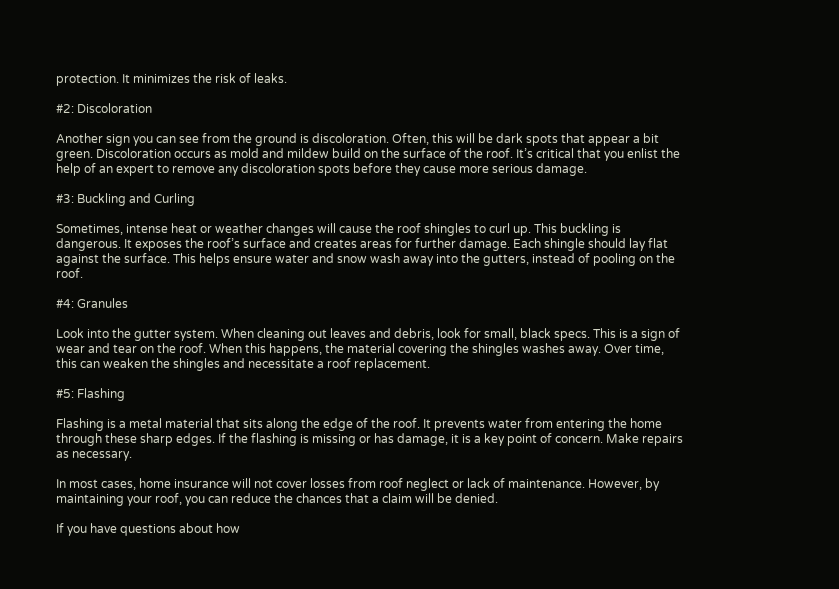protection. It minimizes the risk of leaks.

#2: Discoloration

Another sign you can see from the ground is discoloration. Often, this will be dark spots that appear a bit green. Discoloration occurs as mold and mildew build on the surface of the roof. It’s critical that you enlist the help of an expert to remove any discoloration spots before they cause more serious damage.

#3: Buckling and Curling

Sometimes, intense heat or weather changes will cause the roof shingles to curl up. This buckling is dangerous. It exposes the roof’s surface and creates areas for further damage. Each shingle should lay flat against the surface. This helps ensure water and snow wash away into the gutters, instead of pooling on the roof.

#4: Granules

Look into the gutter system. When cleaning out leaves and debris, look for small, black specs. This is a sign of wear and tear on the roof. When this happens, the material covering the shingles washes away. Over time, this can weaken the shingles and necessitate a roof replacement.

#5: Flashing

Flashing is a metal material that sits along the edge of the roof. It prevents water from entering the home through these sharp edges. If the flashing is missing or has damage, it is a key point of concern. Make repairs as necessary.

In most cases, home insurance will not cover losses from roof neglect or lack of maintenance. However, by maintaining your roof, you can reduce the chances that a claim will be denied.

If you have questions about how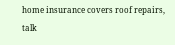home insurance covers roof repairs, talk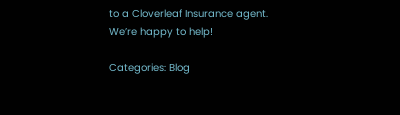to a Cloverleaf Insurance agent. We’re happy to help!

Categories: Blog